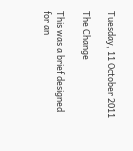Tuesday, 11 October 2011

The Change

This was a brief designed for an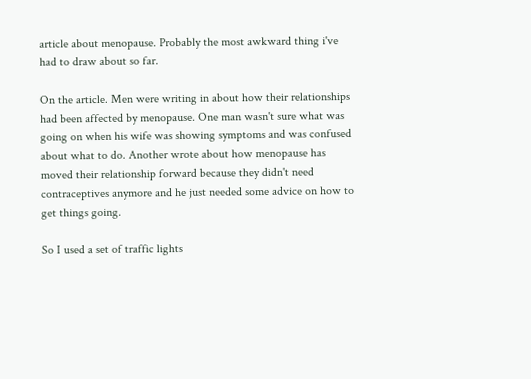article about menopause. Probably the most awkward thing i've had to draw about so far.

On the article. Men were writing in about how their relationships had been affected by menopause. One man wasn't sure what was going on when his wife was showing symptoms and was confused about what to do. Another wrote about how menopause has moved their relationship forward because they didn't need contraceptives anymore and he just needed some advice on how to get things going.

So I used a set of traffic lights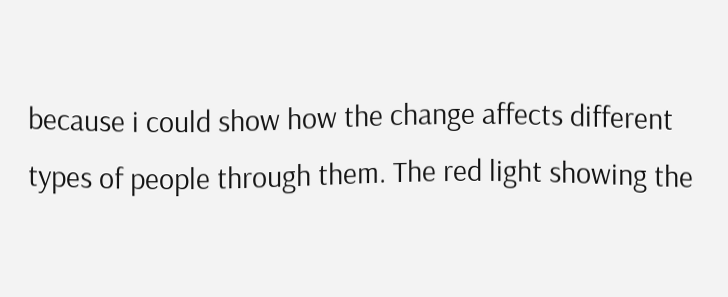because i could show how the change affects different types of people through them. The red light showing the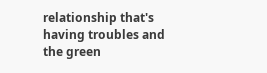relationship that's having troubles and the green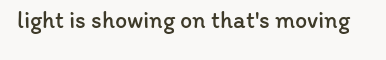light is showing on that's moving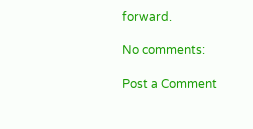forward.

No comments:

Post a Comment